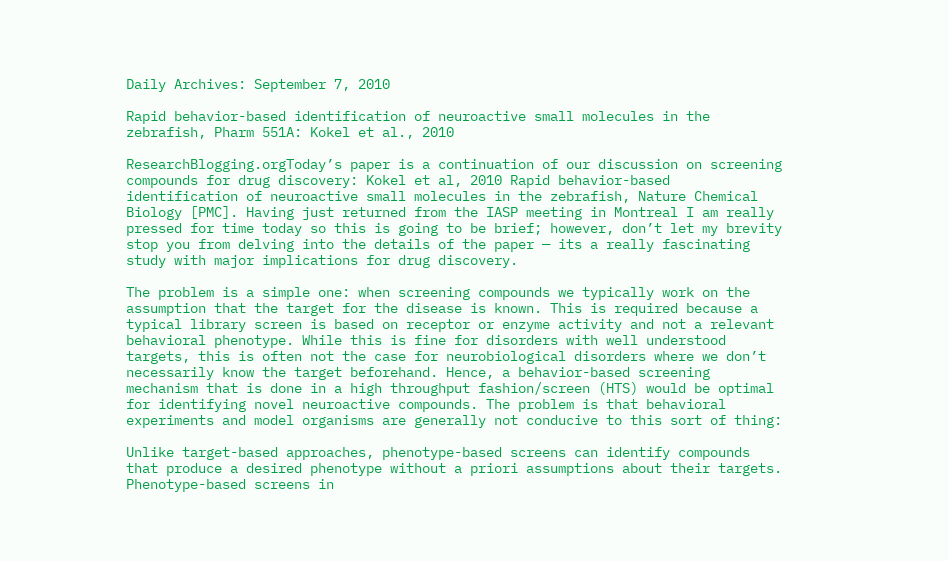Daily Archives: September 7, 2010

Rapid behavior-based identification of neuroactive small molecules in the zebrafish, Pharm 551A: Kokel et al., 2010

ResearchBlogging.orgToday’s paper is a continuation of our discussion on screening compounds for drug discovery: Kokel et al, 2010 Rapid behavior-based identification of neuroactive small molecules in the zebrafish, Nature Chemical Biology [PMC]. Having just returned from the IASP meeting in Montreal I am really pressed for time today so this is going to be brief; however, don’t let my brevity stop you from delving into the details of the paper — its a really fascinating study with major implications for drug discovery.

The problem is a simple one: when screening compounds we typically work on the assumption that the target for the disease is known. This is required because a typical library screen is based on receptor or enzyme activity and not a relevant behavioral phenotype. While this is fine for disorders with well understood targets, this is often not the case for neurobiological disorders where we don’t necessarily know the target beforehand. Hence, a behavior-based screening mechanism that is done in a high throughput fashion/screen (HTS) would be optimal for identifying novel neuroactive compounds. The problem is that behavioral experiments and model organisms are generally not conducive to this sort of thing:

Unlike target-based approaches, phenotype-based screens can identify compounds that produce a desired phenotype without a priori assumptions about their targets. Phenotype-based screens in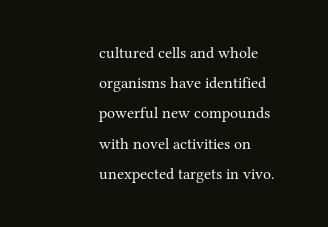cultured cells and whole organisms have identified powerful new compounds with novel activities on unexpected targets in vivo.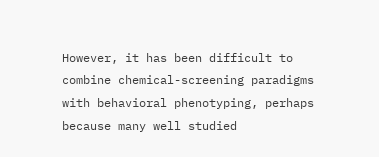However, it has been difficult to combine chemical-screening paradigms with behavioral phenotyping, perhaps because many well studied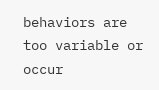behaviors are too variable or occur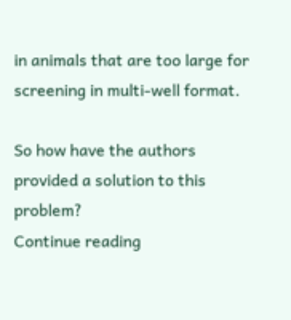in animals that are too large for screening in multi-well format.

So how have the authors provided a solution to this problem?
Continue reading